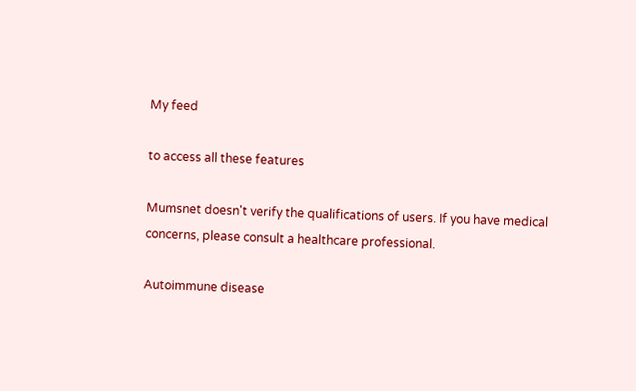My feed

to access all these features

Mumsnet doesn't verify the qualifications of users. If you have medical concerns, please consult a healthcare professional.

Autoimmune disease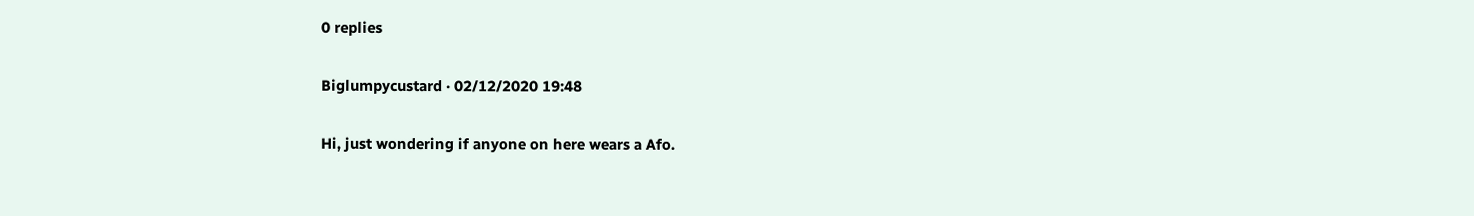0 replies

Biglumpycustard · 02/12/2020 19:48

Hi, just wondering if anyone on here wears a Afo.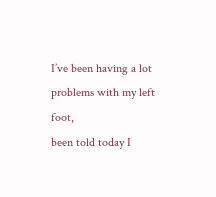I’ve been having a lot problems with my left foot,
been told today I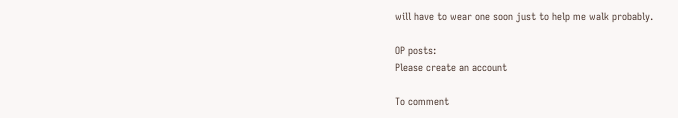will have to wear one soon just to help me walk probably.

OP posts:
Please create an account

To comment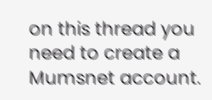on this thread you need to create a Mumsnet account.